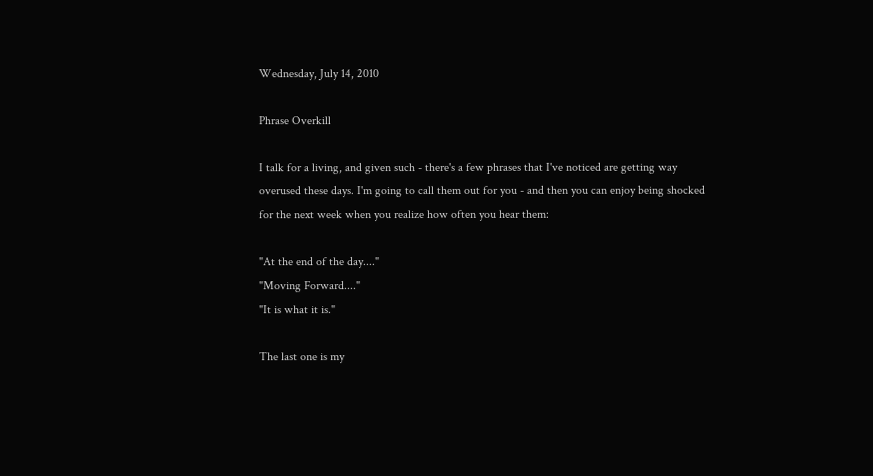Wednesday, July 14, 2010

Phrase Overkill

I talk for a living, and given such - there's a few phrases that I've noticed are getting way overused these days. I'm going to call them out for you - and then you can enjoy being shocked for the next week when you realize how often you hear them:

"At the end of the day...."
"Moving Forward...."
"It is what it is."

The last one is my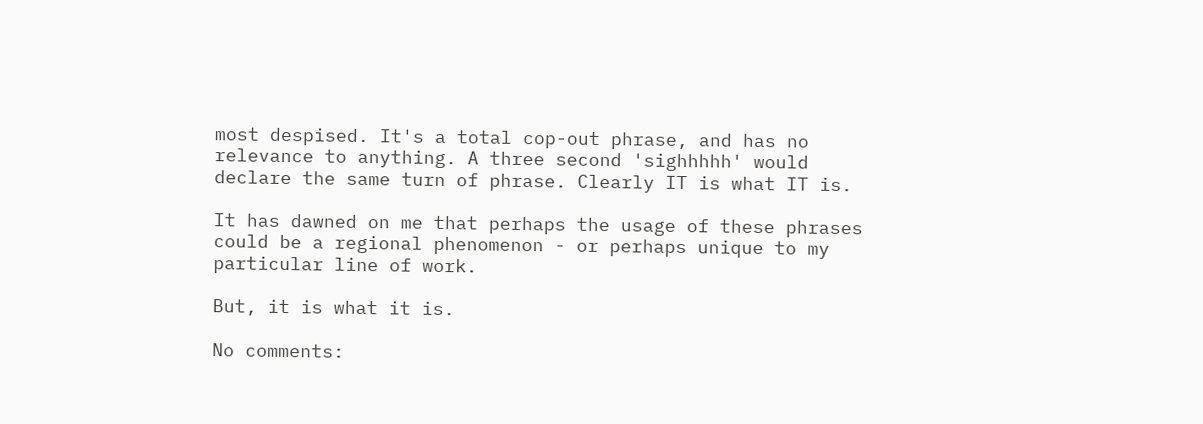most despised. It's a total cop-out phrase, and has no relevance to anything. A three second 'sighhhhh' would declare the same turn of phrase. Clearly IT is what IT is.

It has dawned on me that perhaps the usage of these phrases could be a regional phenomenon - or perhaps unique to my particular line of work.

But, it is what it is.

No comments: